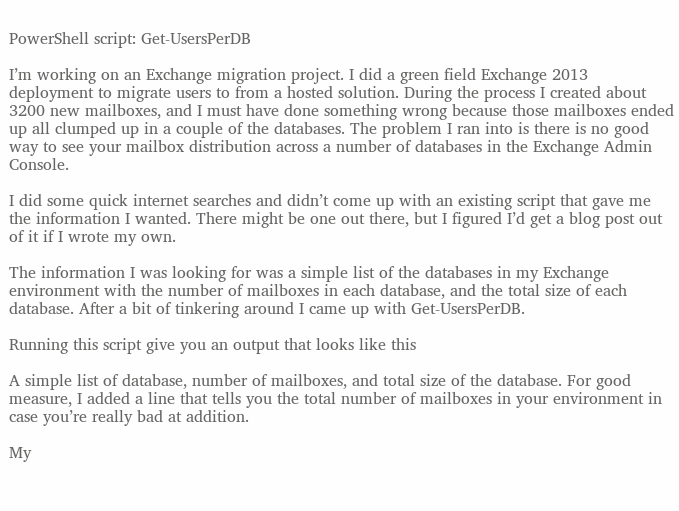PowerShell script: Get-UsersPerDB

I’m working on an Exchange migration project. I did a green field Exchange 2013 deployment to migrate users to from a hosted solution. During the process I created about 3200 new mailboxes, and I must have done something wrong because those mailboxes ended up all clumped up in a couple of the databases. The problem I ran into is there is no good way to see your mailbox distribution across a number of databases in the Exchange Admin Console.

I did some quick internet searches and didn’t come up with an existing script that gave me the information I wanted. There might be one out there, but I figured I’d get a blog post out of it if I wrote my own.

The information I was looking for was a simple list of the databases in my Exchange environment with the number of mailboxes in each database, and the total size of each database. After a bit of tinkering around I came up with Get-UsersPerDB.

Running this script give you an output that looks like this

A simple list of database, number of mailboxes, and total size of the database. For good measure, I added a line that tells you the total number of mailboxes in your environment in case you’re really bad at addition.

My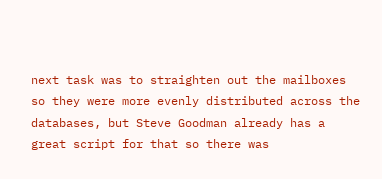next task was to straighten out the mailboxes so they were more evenly distributed across the databases, but Steve Goodman already has a great script for that so there was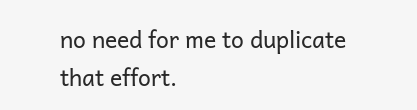no need for me to duplicate that effort.